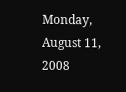Monday, August 11, 2008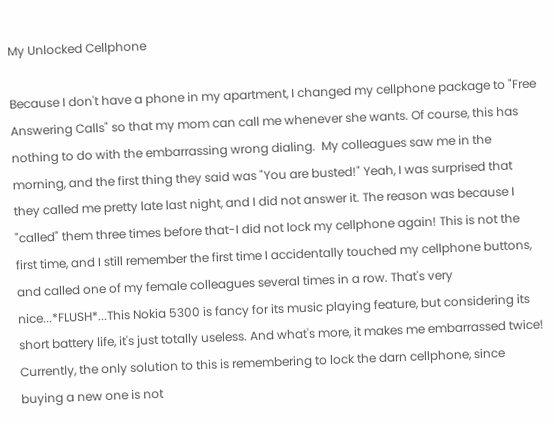My Unlocked Cellphone

Because I don't have a phone in my apartment, I changed my cellphone package to "Free Answering Calls" so that my mom can call me whenever she wants. Of course, this has nothing to do with the embarrassing wrong dialing.  My colleagues saw me in the morning, and the first thing they said was "You are busted!" Yeah, I was surprised that they called me pretty late last night, and I did not answer it. The reason was because I "called" them three times before that-I did not lock my cellphone again! This is not the first time, and I still remember the first time I accidentally touched my cellphone buttons, and called one of my female colleagues several times in a row. That's very nice...*FLUSH*...This Nokia 5300 is fancy for its music playing feature, but considering its short battery life, it's just totally useless. And what's more, it makes me embarrassed twice! Currently, the only solution to this is remembering to lock the darn cellphone, since buying a new one is not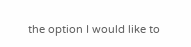the option I would like to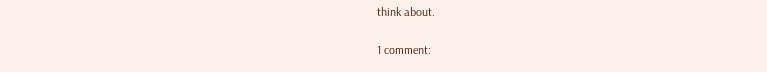think about.

1 comment: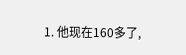1. 他现在160多了,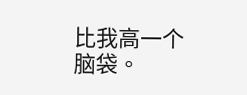比我高一个脑袋。